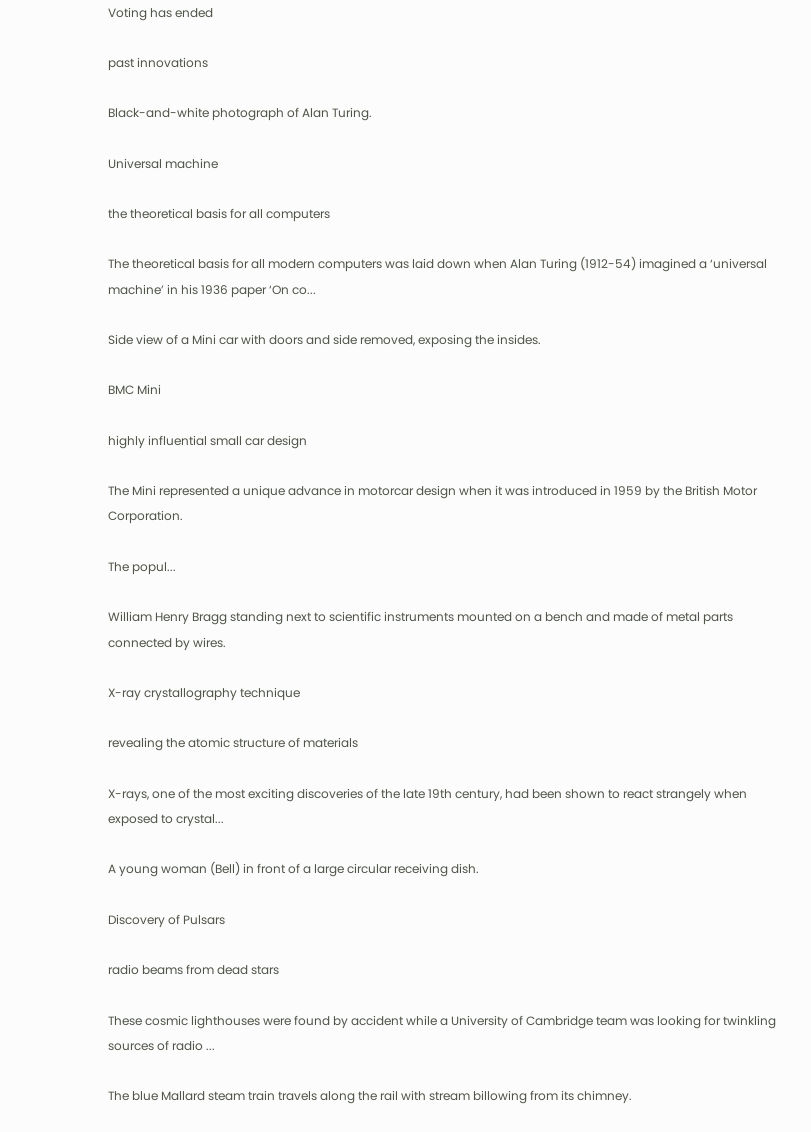Voting has ended

past innovations

Black-and-white photograph of Alan Turing.

Universal machine

the theoretical basis for all computers

The theoretical basis for all modern computers was laid down when Alan Turing (1912-54) imagined a ‘universal machine’ in his 1936 paper ‘On co...

Side view of a Mini car with doors and side removed, exposing the insides.

BMC Mini

highly influential small car design

The Mini represented a unique advance in motorcar design when it was introduced in 1959 by the British Motor Corporation.

The popul...

William Henry Bragg standing next to scientific instruments mounted on a bench and made of metal parts connected by wires.

X-ray crystallography technique

revealing the atomic structure of materials

X-rays, one of the most exciting discoveries of the late 19th century, had been shown to react strangely when exposed to crystal...

A young woman (Bell) in front of a large circular receiving dish.

Discovery of Pulsars

radio beams from dead stars

These cosmic lighthouses were found by accident while a University of Cambridge team was looking for twinkling sources of radio ...

The blue Mallard steam train travels along the rail with stream billowing from its chimney.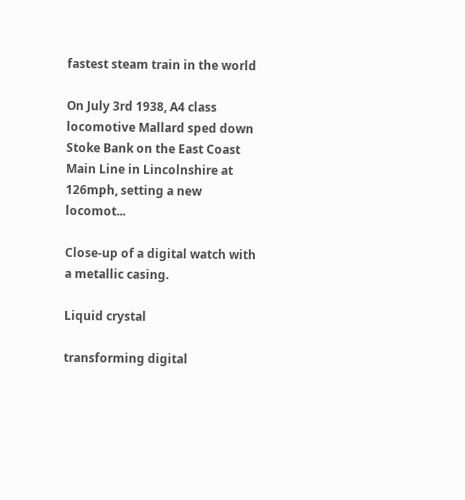fastest steam train in the world

On July 3rd 1938, A4 class locomotive Mallard sped down Stoke Bank on the East Coast Main Line in Lincolnshire at 126mph, setting a new locomot...

Close-up of a digital watch with a metallic casing.

Liquid crystal

transforming digital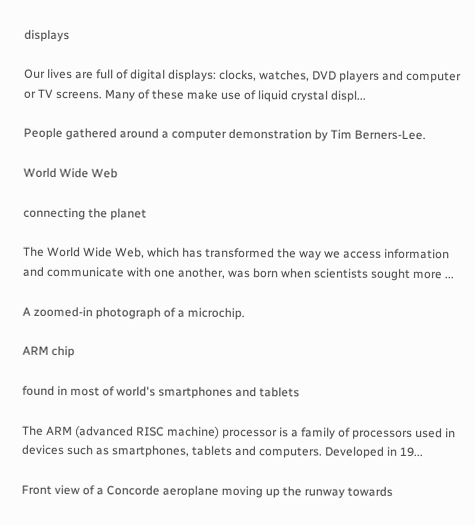displays

Our lives are full of digital displays: clocks, watches, DVD players and computer or TV screens. Many of these make use of liquid crystal displ...

People gathered around a computer demonstration by Tim Berners-Lee.

World Wide Web

connecting the planet

The World Wide Web, which has transformed the way we access information and communicate with one another, was born when scientists sought more ...

A zoomed-in photograph of a microchip.

ARM chip

found in most of world's smartphones and tablets

The ARM (advanced RISC machine) processor is a family of processors used in devices such as smartphones, tablets and computers. Developed in 19...

Front view of a Concorde aeroplane moving up the runway towards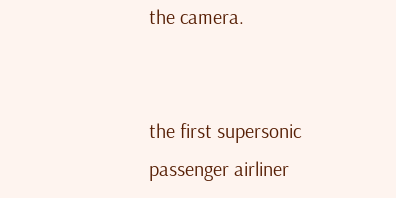the camera.


the first supersonic passenger airliner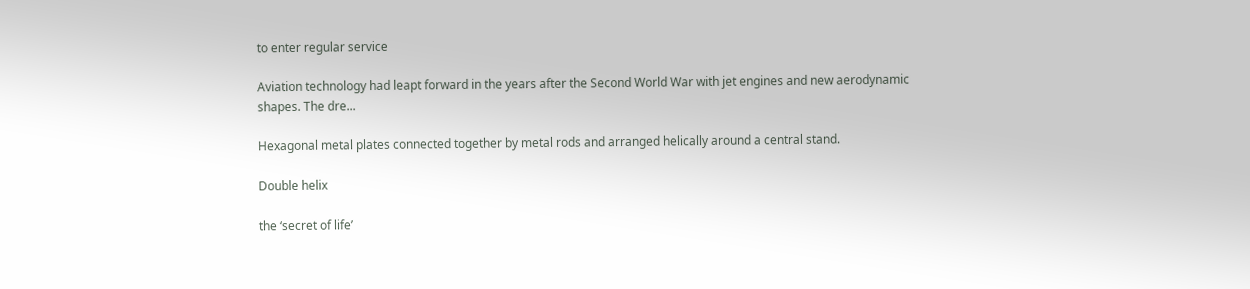to enter regular service

Aviation technology had leapt forward in the years after the Second World War with jet engines and new aerodynamic shapes. The dre...

Hexagonal metal plates connected together by metal rods and arranged helically around a central stand.

Double helix

the ‘secret of life’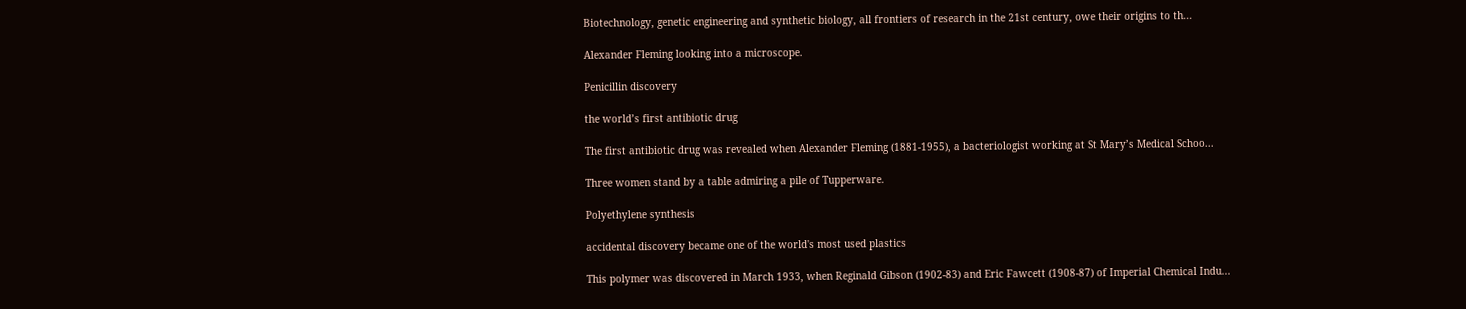Biotechnology, genetic engineering and synthetic biology, all frontiers of research in the 21st century, owe their origins to th...

Alexander Fleming looking into a microscope.

Penicillin discovery

the world’s first antibiotic drug

The first antibiotic drug was revealed when Alexander Fleming (1881-1955), a bacteriologist working at St Mary’s Medical Schoo...

Three women stand by a table admiring a pile of Tupperware.

Polyethylene synthesis

accidental discovery became one of the world's most used plastics

This polymer was discovered in March 1933, when Reginald Gibson (1902-83) and Eric Fawcett (1908-87) of Imperial Chemical Indu...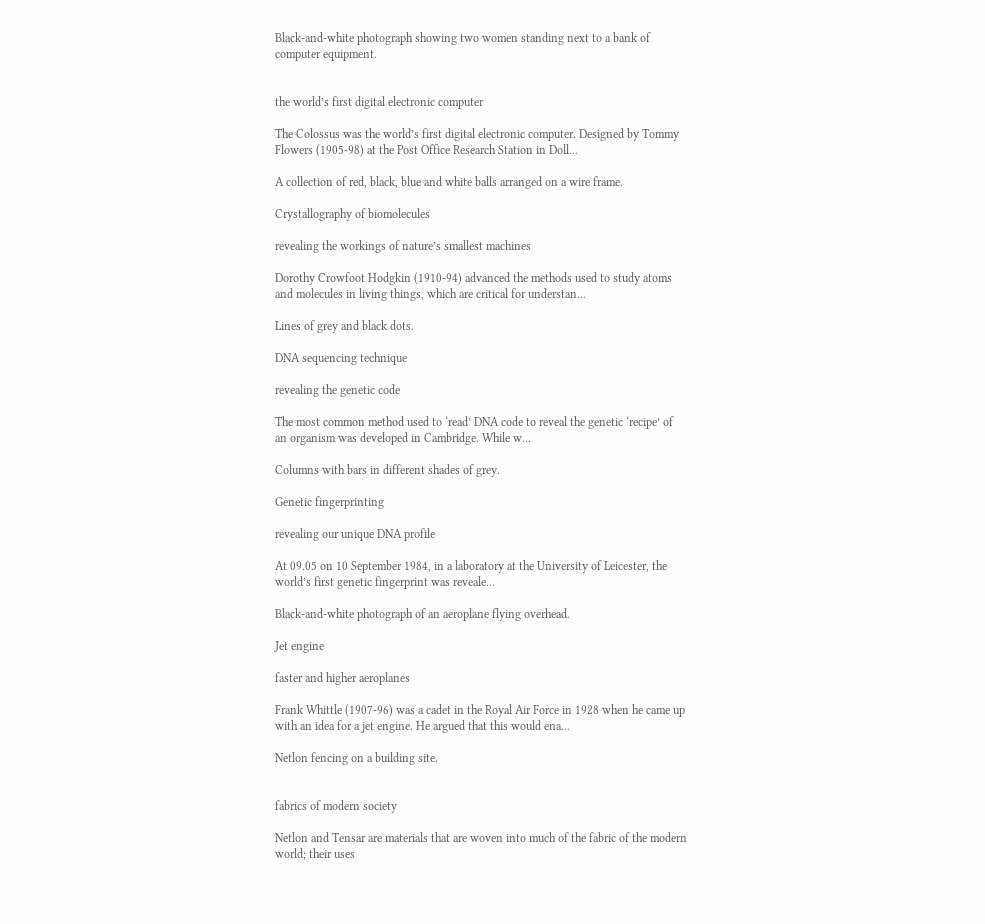Black-and-white photograph showing two women standing next to a bank of computer equipment.


the world’s first digital electronic computer

The Colossus was the world’s first digital electronic computer. Designed by Tommy Flowers (1905-98) at the Post Office Research Station in Doll...

A collection of red, black, blue and white balls arranged on a wire frame.

Crystallography of biomolecules

revealing the workings of nature’s smallest machines

Dorothy Crowfoot Hodgkin (1910-94) advanced the methods used to study atoms and molecules in living things, which are critical for understan...

Lines of grey and black dots.

DNA sequencing technique

revealing the genetic code

The most common method used to ‘read’ DNA code to reveal the genetic ‘recipe’ of an organism was developed in Cambridge. While w...

Columns with bars in different shades of grey.

Genetic fingerprinting

revealing our unique DNA profile

At 09.05 on 10 September 1984, in a laboratory at the University of Leicester, the world’s first genetic fingerprint was reveale...

Black-and-white photograph of an aeroplane flying overhead.

Jet engine

faster and higher aeroplanes

Frank Whittle (1907-96) was a cadet in the Royal Air Force in 1928 when he came up with an idea for a jet engine. He argued that this would ena...

Netlon fencing on a building site.


fabrics of modern society

Netlon and Tensar are materials that are woven into much of the fabric of the modern world; their uses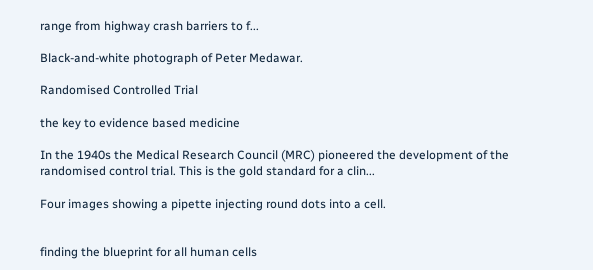range from highway crash barriers to f...

Black-and-white photograph of Peter Medawar.

Randomised Controlled Trial

the key to evidence based medicine

In the 1940s the Medical Research Council (MRC) pioneered the development of the randomised control trial. This is the gold standard for a clin...

Four images showing a pipette injecting round dots into a cell.


finding the blueprint for all human cells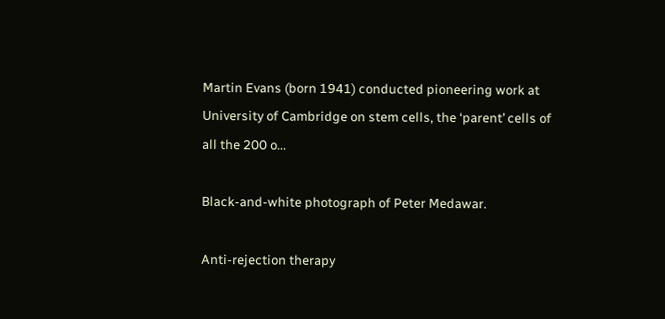Martin Evans (born 1941) conducted pioneering work at University of Cambridge on stem cells, the ‘parent’ cells of all the 200 o...

Black-and-white photograph of Peter Medawar.

Anti-rejection therapy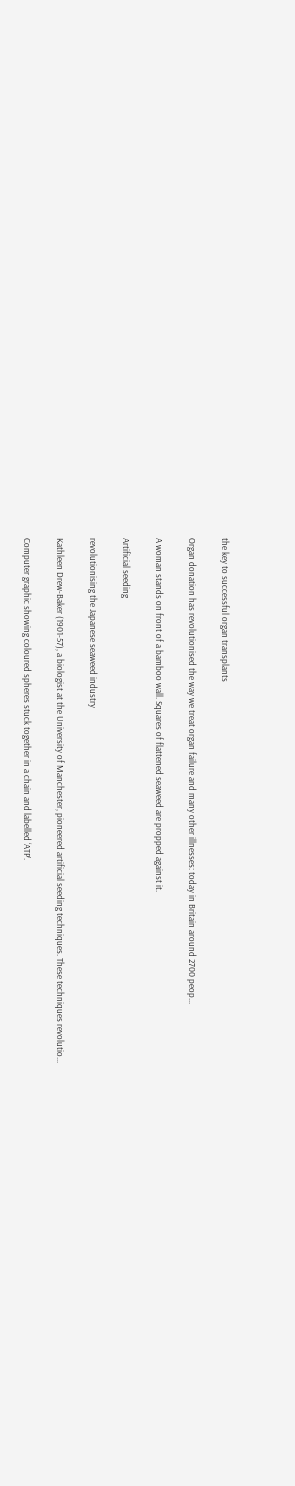the key to successful organ transplants

Organ donation has revolutionised the way we treat organ failure and many other illnesses: today in Britain around 2700 peop...

A woman stands on front of a bamboo wall. Squares of flattened seaweed are propped against it.

Artificial seeding

revolutionising the Japanese seaweed industry

Kathleen Drew-Baker (1901-57), a biologist at the University of Manchester, pioneered artificial seeding techniques. These techniques revolutio...

Computer graphic showing coloured spheres stuck together in a chain and labelled ‘ATP’.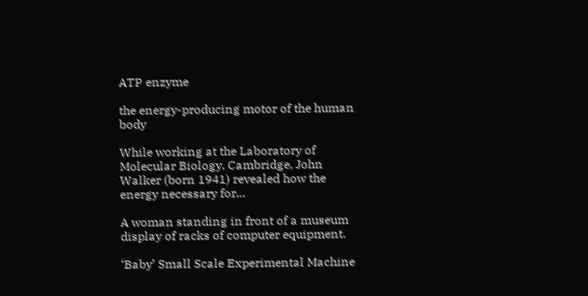ATP enzyme

the energy-producing motor of the human body

While working at the Laboratory of Molecular Biology, Cambridge, John Walker (born 1941) revealed how the energy necessary for...

A woman standing in front of a museum display of racks of computer equipment.

‘Baby’ Small Scale Experimental Machine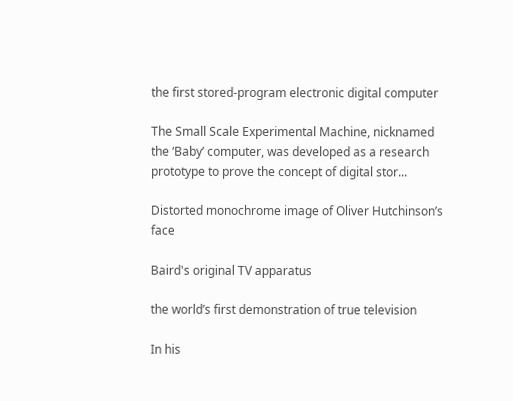the first stored-program electronic digital computer

The Small Scale Experimental Machine, nicknamed the ‘Baby’ computer, was developed as a research prototype to prove the concept of digital stor...

Distorted monochrome image of Oliver Hutchinson’s face

Baird's original TV apparatus

the world’s first demonstration of true television

In his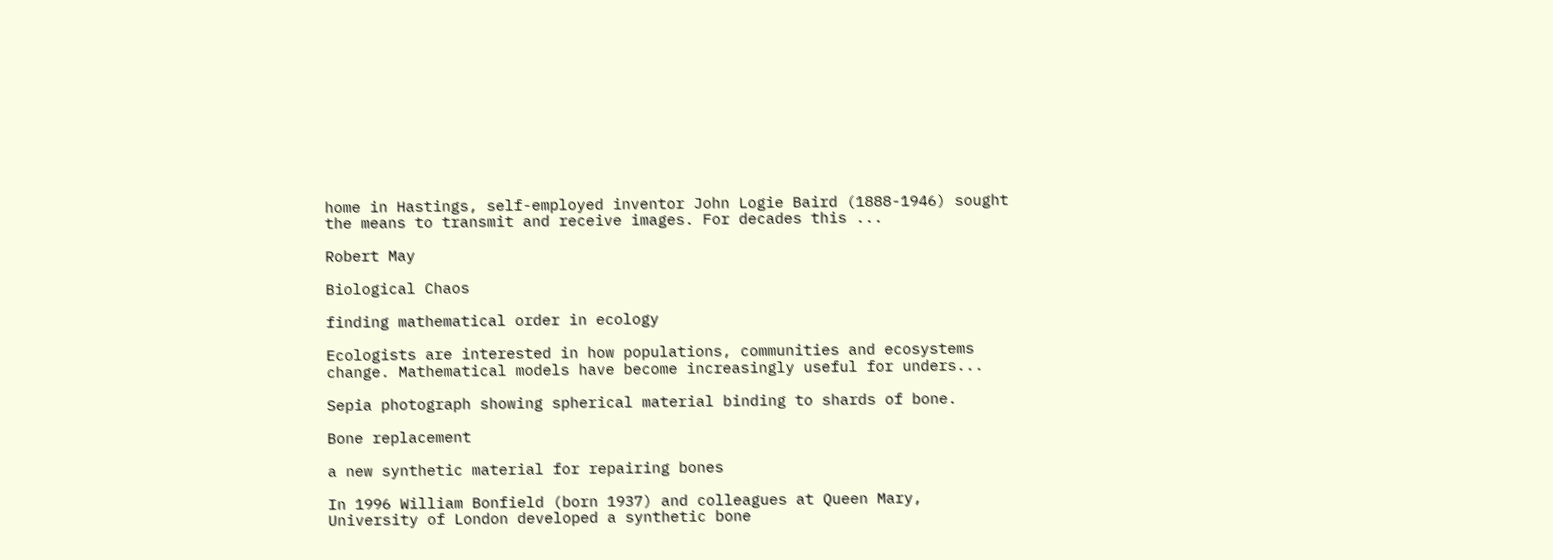home in Hastings, self-employed inventor John Logie Baird (1888-1946) sought the means to transmit and receive images. For decades this ...

Robert May

Biological Chaos

finding mathematical order in ecology

Ecologists are interested in how populations, communities and ecosystems change. Mathematical models have become increasingly useful for unders...

Sepia photograph showing spherical material binding to shards of bone.

Bone replacement

a new synthetic material for repairing bones

In 1996 William Bonfield (born 1937) and colleagues at Queen Mary, University of London developed a synthetic bone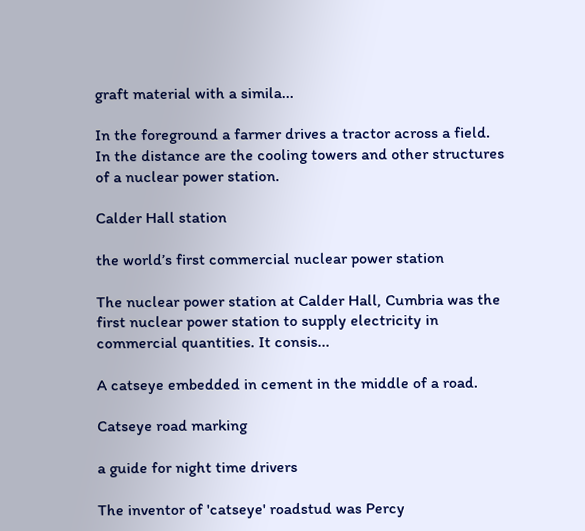graft material with a simila...

In the foreground a farmer drives a tractor across a field. In the distance are the cooling towers and other structures of a nuclear power station.

Calder Hall station

the world’s first commercial nuclear power station

The nuclear power station at Calder Hall, Cumbria was the first nuclear power station to supply electricity in commercial quantities. It consis...

A catseye embedded in cement in the middle of a road.

Catseye road marking

a guide for night time drivers

The inventor of 'catseye' roadstud was Percy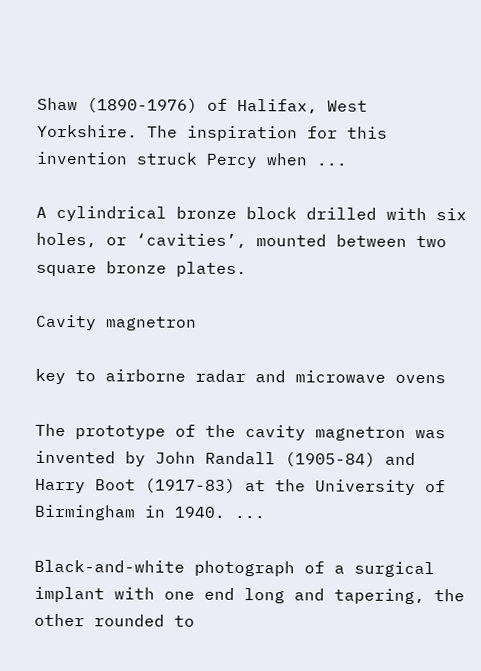Shaw (1890-1976) of Halifax, West Yorkshire. The inspiration for this invention struck Percy when ...

A cylindrical bronze block drilled with six holes, or ‘cavities’, mounted between two square bronze plates.

Cavity magnetron

key to airborne radar and microwave ovens

The prototype of the cavity magnetron was invented by John Randall (1905-84) and Harry Boot (1917-83) at the University of Birmingham in 1940. ...

Black-and-white photograph of a surgical implant with one end long and tapering, the other rounded to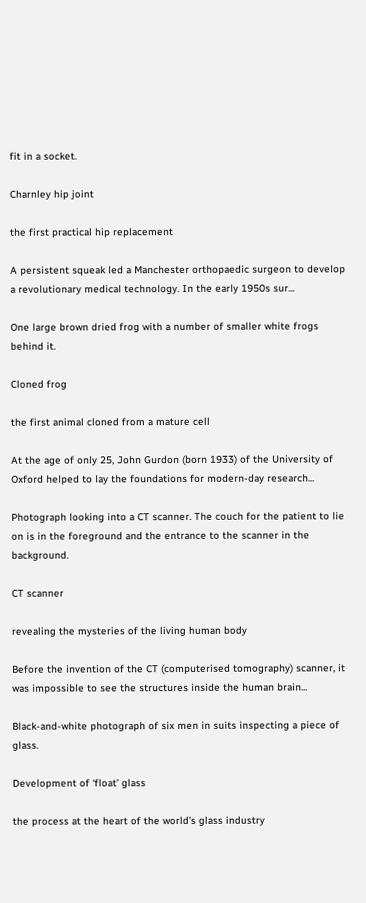fit in a socket.

Charnley hip joint

the first practical hip replacement

A persistent squeak led a Manchester orthopaedic surgeon to develop a revolutionary medical technology. In the early 1950s sur...

One large brown dried frog with a number of smaller white frogs behind it.

Cloned frog

the first animal cloned from a mature cell

At the age of only 25, John Gurdon (born 1933) of the University of Oxford helped to lay the foundations for modern-day research...

Photograph looking into a CT scanner. The couch for the patient to lie on is in the foreground and the entrance to the scanner in the background.

CT scanner

revealing the mysteries of the living human body

Before the invention of the CT (computerised tomography) scanner, it was impossible to see the structures inside the human brain...

Black-and-white photograph of six men in suits inspecting a piece of glass.

Development of ‘float’ glass

the process at the heart of the world’s glass industry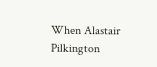When Alastair Pilkington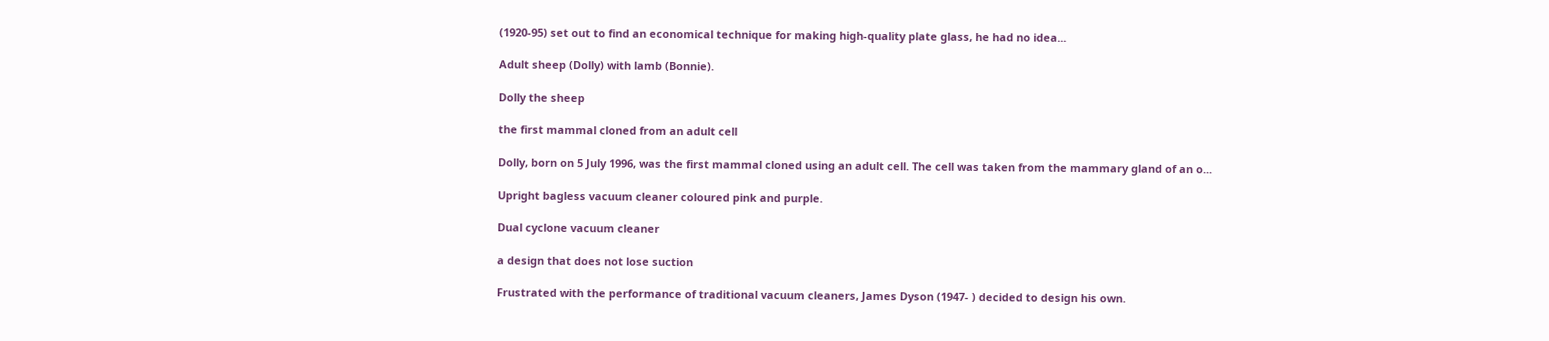(1920-95) set out to find an economical technique for making high-quality plate glass, he had no idea...

Adult sheep (Dolly) with lamb (Bonnie).

Dolly the sheep

the first mammal cloned from an adult cell

Dolly, born on 5 July 1996, was the first mammal cloned using an adult cell. The cell was taken from the mammary gland of an o...

Upright bagless vacuum cleaner coloured pink and purple.

Dual cyclone vacuum cleaner

a design that does not lose suction

Frustrated with the performance of traditional vacuum cleaners, James Dyson (1947- ) decided to design his own.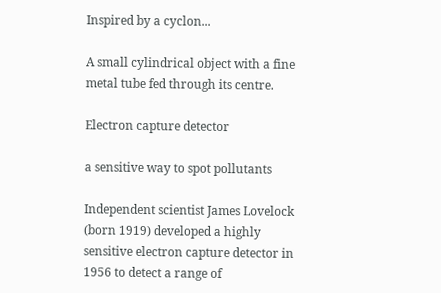Inspired by a cyclon...

A small cylindrical object with a fine metal tube fed through its centre.

Electron capture detector

a sensitive way to spot pollutants

Independent scientist James Lovelock (born 1919) developed a highly sensitive electron capture detector in 1956 to detect a range of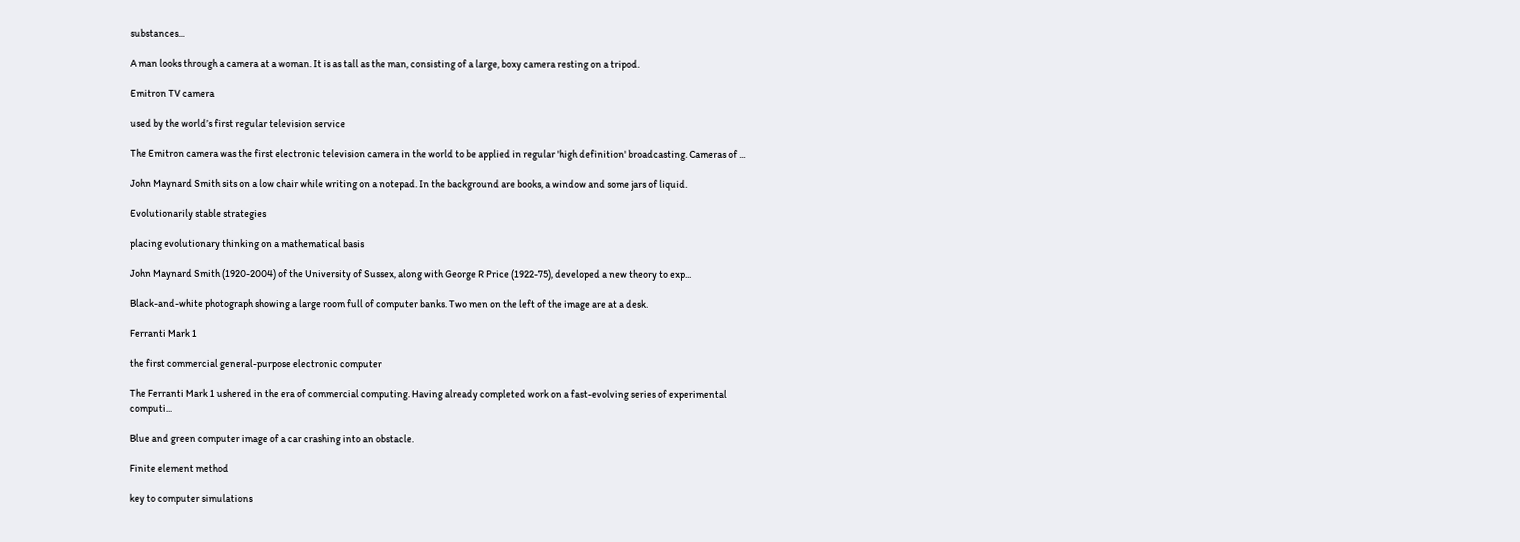substances...

A man looks through a camera at a woman. It is as tall as the man, consisting of a large, boxy camera resting on a tripod.

Emitron TV camera

used by the world’s first regular television service

The Emitron camera was the first electronic television camera in the world to be applied in regular 'high definition' broadcasting. Cameras of ...

John Maynard Smith sits on a low chair while writing on a notepad. In the background are books, a window and some jars of liquid.

Evolutionarily stable strategies

placing evolutionary thinking on a mathematical basis

John Maynard Smith (1920-2004) of the University of Sussex, along with George R Price (1922-75), developed a new theory to exp...

Black-and-white photograph showing a large room full of computer banks. Two men on the left of the image are at a desk.

Ferranti Mark 1

the first commercial general-purpose electronic computer

The Ferranti Mark 1 ushered in the era of commercial computing. Having already completed work on a fast-evolving series of experimental computi...

Blue and green computer image of a car crashing into an obstacle.

Finite element method

key to computer simulations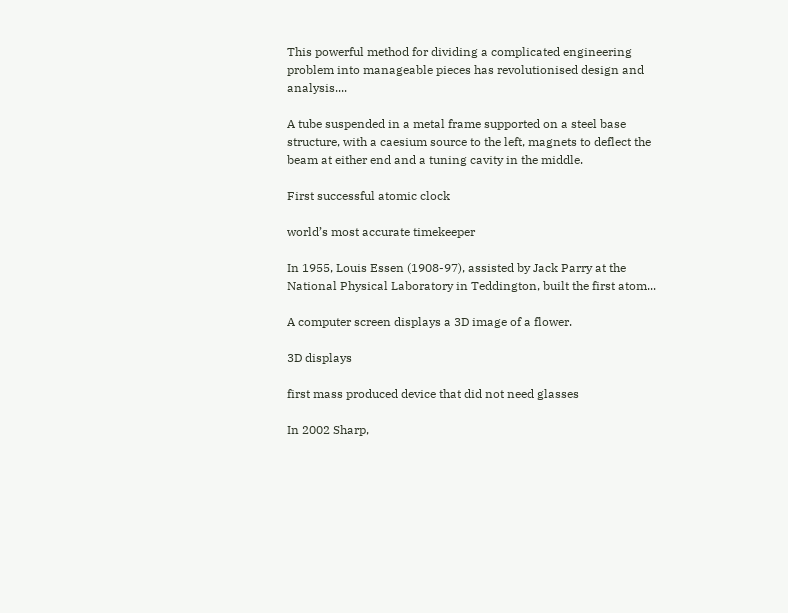This powerful method for dividing a complicated engineering problem into manageable pieces has revolutionised design and analysis....

A tube suspended in a metal frame supported on a steel base structure, with a caesium source to the left, magnets to deflect the beam at either end and a tuning cavity in the middle.

First successful atomic clock

world’s most accurate timekeeper

In 1955, Louis Essen (1908-97), assisted by Jack Parry at the National Physical Laboratory in Teddington, built the first atom...

A computer screen displays a 3D image of a flower.

3D displays

first mass produced device that did not need glasses

In 2002 Sharp,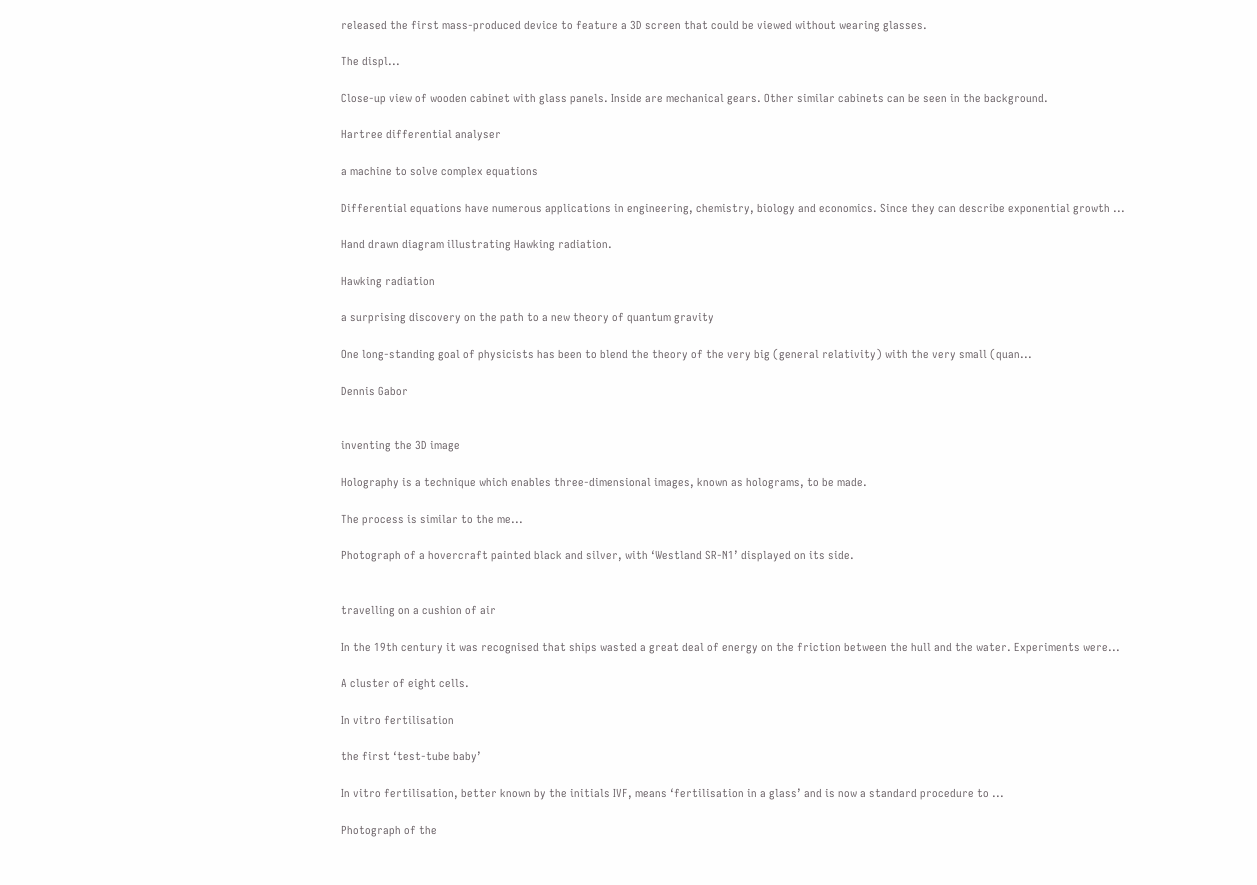released the first mass-produced device to feature a 3D screen that could be viewed without wearing glasses.

The displ...

Close-up view of wooden cabinet with glass panels. Inside are mechanical gears. Other similar cabinets can be seen in the background.

Hartree differential analyser

a machine to solve complex equations

Differential equations have numerous applications in engineering, chemistry, biology and economics. Since they can describe exponential growth ...

Hand drawn diagram illustrating Hawking radiation.

Hawking radiation

a surprising discovery on the path to a new theory of quantum gravity

One long-standing goal of physicists has been to blend the theory of the very big (general relativity) with the very small (quan...

Dennis Gabor


inventing the 3D image

Holography is a technique which enables three-dimensional images, known as holograms, to be made.

The process is similar to the me...

Photograph of a hovercraft painted black and silver, with ‘Westland SR-N1’ displayed on its side.


travelling on a cushion of air

In the 19th century it was recognised that ships wasted a great deal of energy on the friction between the hull and the water. Experiments were...

A cluster of eight cells.

In vitro fertilisation

the first ‘test-tube baby’

In vitro fertilisation, better known by the initials IVF, means ‘fertilisation in a glass’ and is now a standard procedure to ...

Photograph of the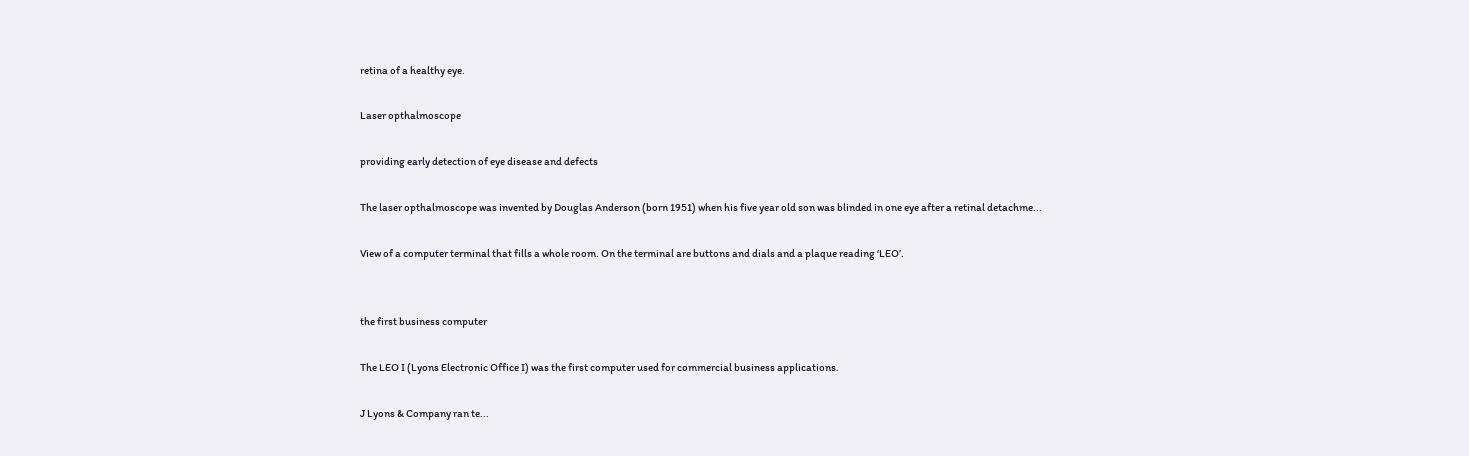retina of a healthy eye.

Laser opthalmoscope

providing early detection of eye disease and defects

The laser opthalmoscope was invented by Douglas Anderson (born 1951) when his five year old son was blinded in one eye after a retinal detachme...

View of a computer terminal that fills a whole room. On the terminal are buttons and dials and a plaque reading ‘LEO’.


the first business computer

The LEO I (Lyons Electronic Office I) was the first computer used for commercial business applications.

J Lyons & Company ran te...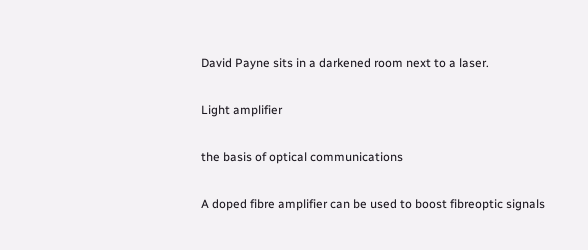David Payne sits in a darkened room next to a laser.

Light amplifier

the basis of optical communications

A doped fibre amplifier can be used to boost fibreoptic signals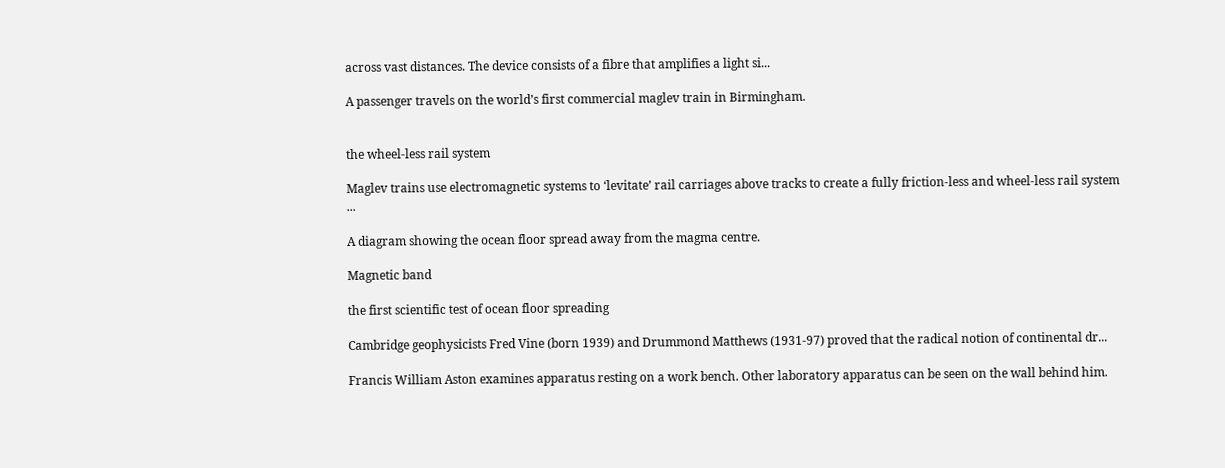across vast distances. The device consists of a fibre that amplifies a light si...

A passenger travels on the world’s first commercial maglev train in Birmingham.


the wheel-less rail system

Maglev trains use electromagnetic systems to ‘levitate’ rail carriages above tracks to create a fully friction-less and wheel-less rail system ...

A diagram showing the ocean floor spread away from the magma centre.

Magnetic band

the first scientific test of ocean floor spreading

Cambridge geophysicists Fred Vine (born 1939) and Drummond Matthews (1931-97) proved that the radical notion of continental dr...

Francis William Aston examines apparatus resting on a work bench. Other laboratory apparatus can be seen on the wall behind him.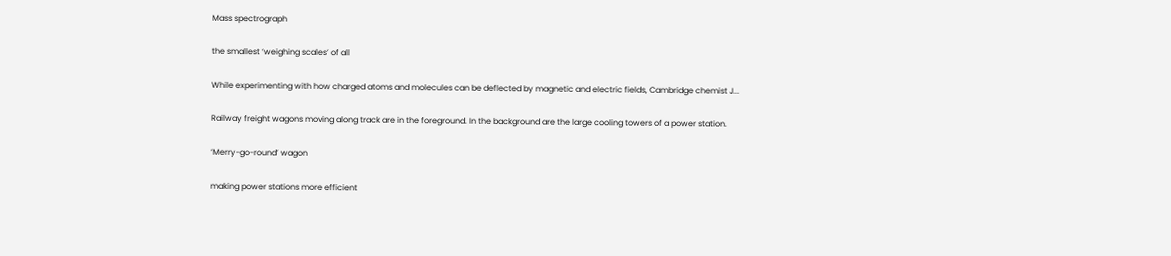Mass spectrograph

the smallest ‘weighing scales’ of all

While experimenting with how charged atoms and molecules can be deflected by magnetic and electric fields, Cambridge chemist J...

Railway freight wagons moving along track are in the foreground. In the background are the large cooling towers of a power station.

‘Merry-go-round’ wagon

making power stations more efficient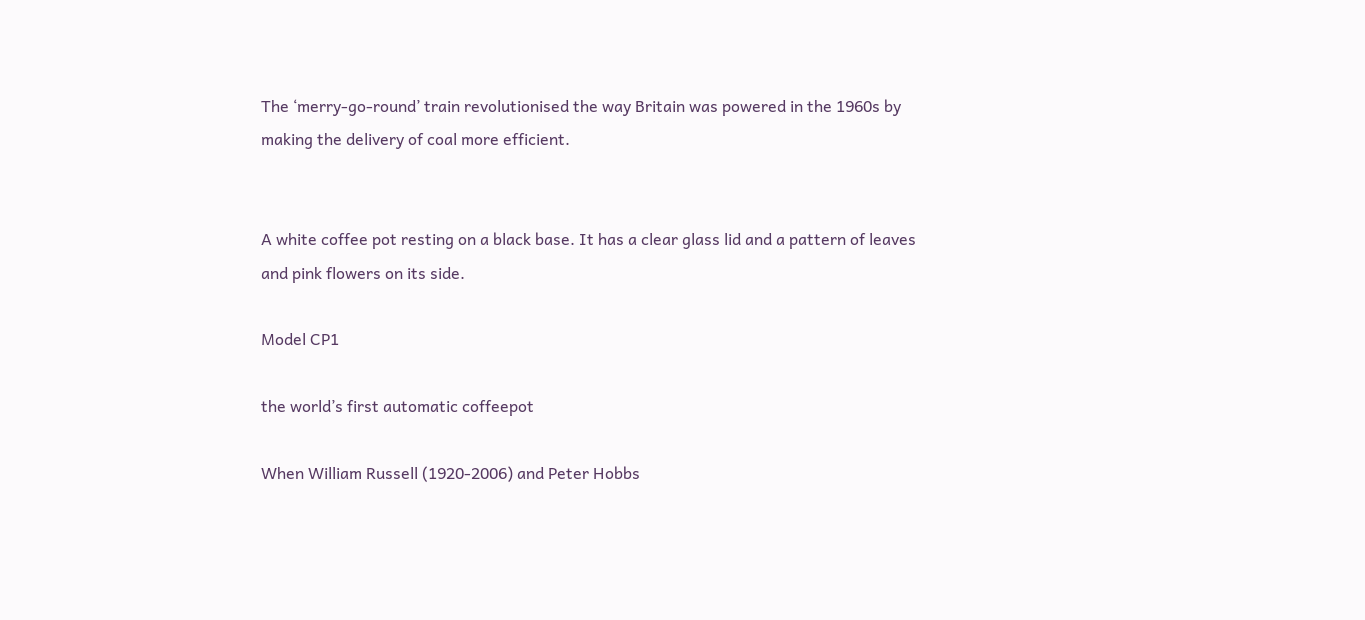The ‘merry-go-round’ train revolutionised the way Britain was powered in the 1960s by making the delivery of coal more efficient.


A white coffee pot resting on a black base. It has a clear glass lid and a pattern of leaves and pink flowers on its side.

Model CP1

the world’s first automatic coffeepot

When William Russell (1920-2006) and Peter Hobbs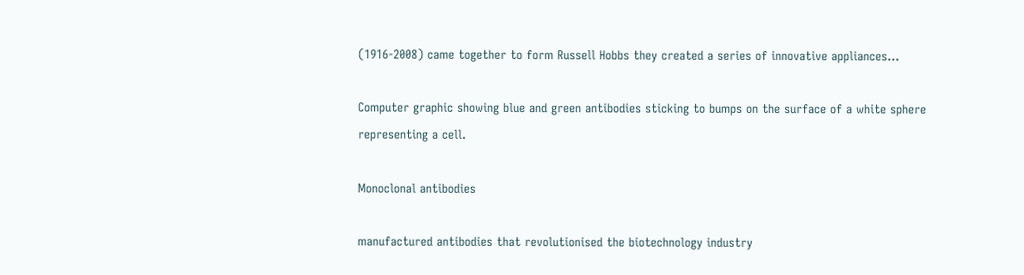(1916-2008) came together to form Russell Hobbs they created a series of innovative appliances...

Computer graphic showing blue and green antibodies sticking to bumps on the surface of a white sphere representing a cell.

Monoclonal antibodies

manufactured antibodies that revolutionised the biotechnology industry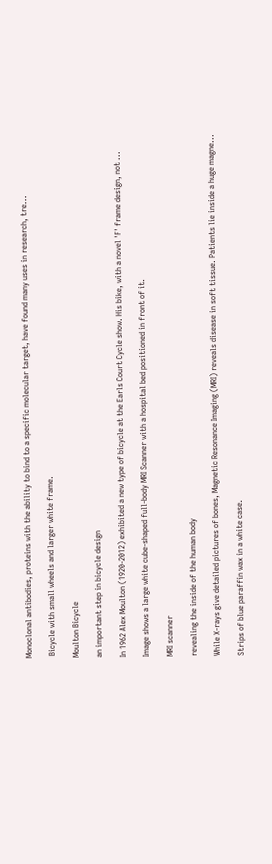Monoclonal antibodies, proteins with the ability to bind to a specific molecular target, have found many uses in research, tre...

 Bicycle with small wheels and larger white frame.

Moulton Bicycle

an important step in bicycle design

In 1962 Alex Moulton (1920-2012) exhibited a new type of bicycle at the Earls Court Cycle show. His bike, with a novel 'F' frame design, not ...

Image shows a large white cube-shaped full-body MRI Scanner with a hospital bed positioned in front of it.

MRI scanner

revealing the inside of the human body

While X-rays give detailed pictures of bones, Magnetic Resonance Imaging (MRI) reveals disease in soft tissue. Patients lie inside a huge magne...

Strips of blue paraffin wax in a white case.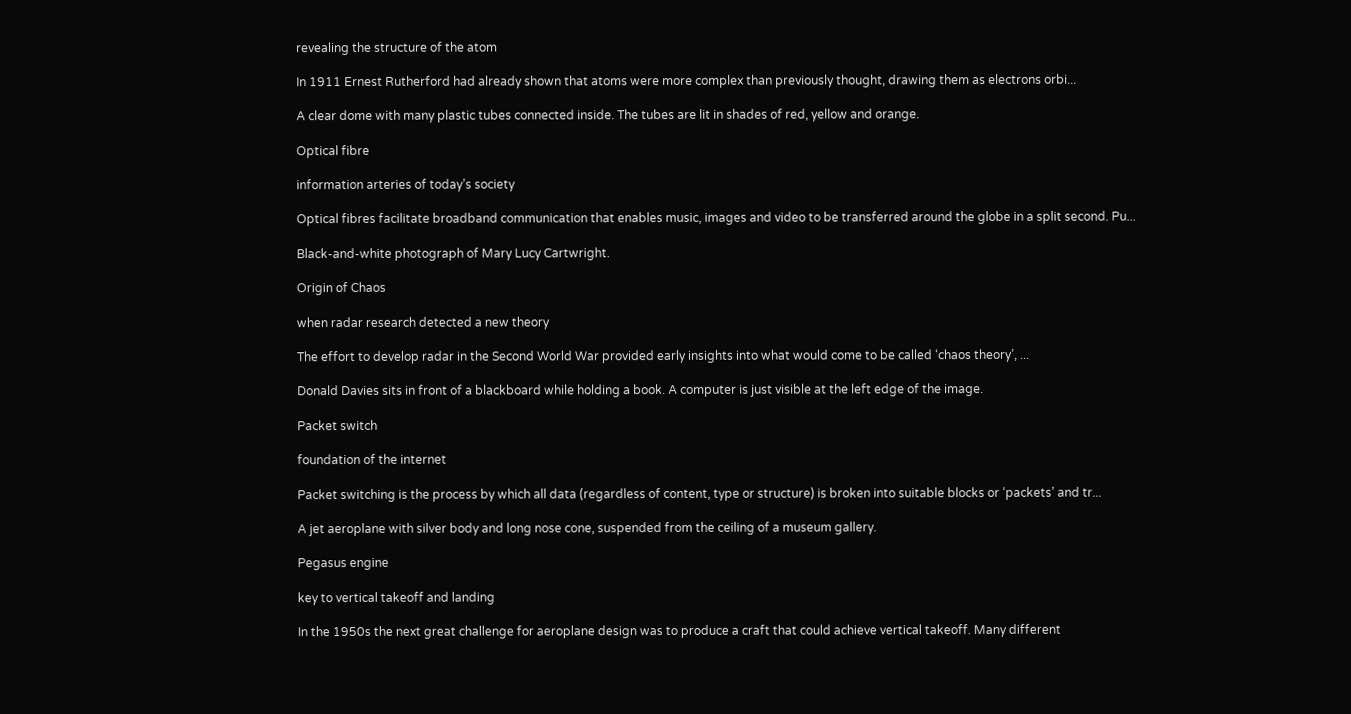revealing the structure of the atom

In 1911 Ernest Rutherford had already shown that atoms were more complex than previously thought, drawing them as electrons orbi...

A clear dome with many plastic tubes connected inside. The tubes are lit in shades of red, yellow and orange.

Optical fibre

information arteries of today’s society

Optical fibres facilitate broadband communication that enables music, images and video to be transferred around the globe in a split second. Pu...

Black-and-white photograph of Mary Lucy Cartwright.

Origin of Chaos

when radar research detected a new theory

The effort to develop radar in the Second World War provided early insights into what would come to be called ‘chaos theory’, ...

Donald Davies sits in front of a blackboard while holding a book. A computer is just visible at the left edge of the image.

Packet switch

foundation of the internet

Packet switching is the process by which all data (regardless of content, type or structure) is broken into suitable blocks or ‘packets’ and tr...

A jet aeroplane with silver body and long nose cone, suspended from the ceiling of a museum gallery.

Pegasus engine

key to vertical takeoff and landing

In the 1950s the next great challenge for aeroplane design was to produce a craft that could achieve vertical takeoff. Many different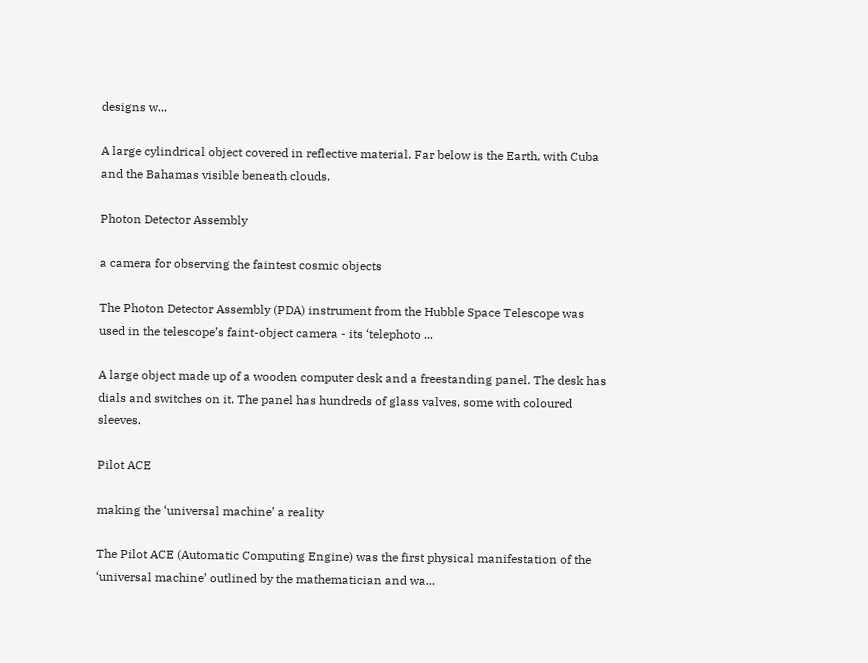designs w...

A large cylindrical object covered in reflective material. Far below is the Earth, with Cuba and the Bahamas visible beneath clouds.

Photon Detector Assembly

a camera for observing the faintest cosmic objects

The Photon Detector Assembly (PDA) instrument from the Hubble Space Telescope was used in the telescope’s faint-object camera - its ‘telephoto ...

A large object made up of a wooden computer desk and a freestanding panel. The desk has dials and switches on it. The panel has hundreds of glass valves, some with coloured sleeves.

Pilot ACE

making the ‘universal machine’ a reality

The Pilot ACE (Automatic Computing Engine) was the first physical manifestation of the ‘universal machine’ outlined by the mathematician and wa...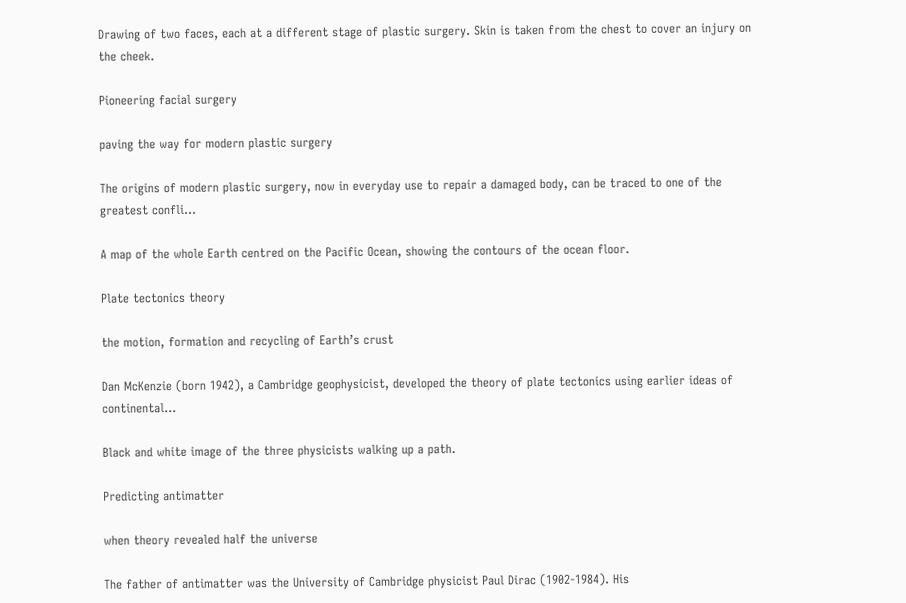Drawing of two faces, each at a different stage of plastic surgery. Skin is taken from the chest to cover an injury on the cheek.

Pioneering facial surgery

paving the way for modern plastic surgery

The origins of modern plastic surgery, now in everyday use to repair a damaged body, can be traced to one of the greatest confli...

A map of the whole Earth centred on the Pacific Ocean, showing the contours of the ocean floor.

Plate tectonics theory

the motion, formation and recycling of Earth’s crust

Dan McKenzie (born 1942), a Cambridge geophysicist, developed the theory of plate tectonics using earlier ideas of continental...

Black and white image of the three physicists walking up a path.

Predicting antimatter

when theory revealed half the universe

The father of antimatter was the University of Cambridge physicist Paul Dirac (1902-1984). His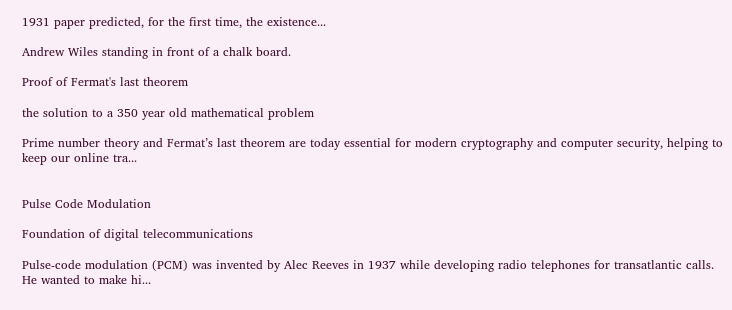1931 paper predicted, for the first time, the existence...

Andrew Wiles standing in front of a chalk board.

Proof of Fermat's last theorem

the solution to a 350 year old mathematical problem

Prime number theory and Fermat’s last theorem are today essential for modern cryptography and computer security, helping to keep our online tra...


Pulse Code Modulation

Foundation of digital telecommunications

Pulse-code modulation (PCM) was invented by Alec Reeves in 1937 while developing radio telephones for transatlantic calls. He wanted to make hi...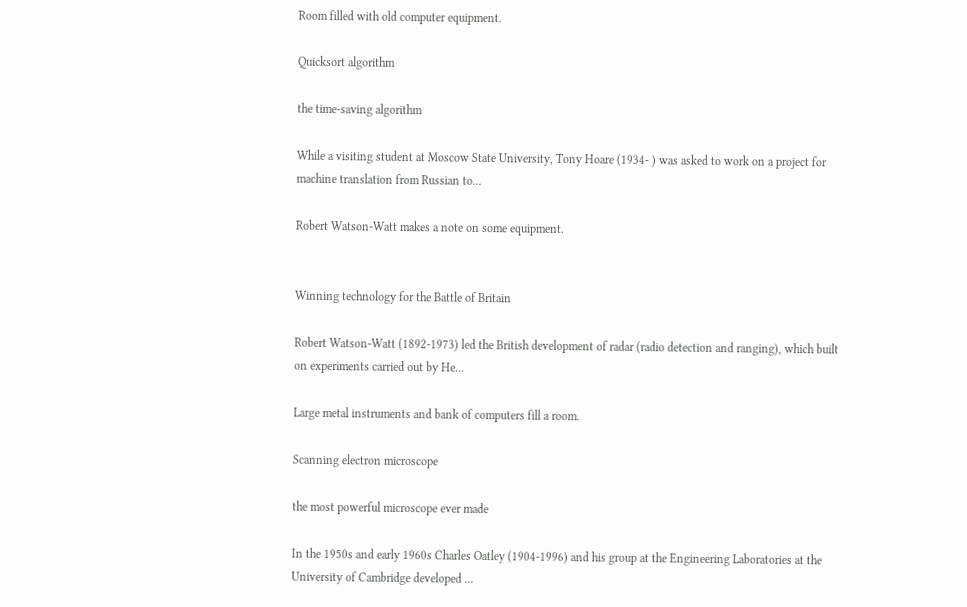Room filled with old computer equipment.

Quicksort algorithm

the time-saving algorithm

While a visiting student at Moscow State University, Tony Hoare (1934- ) was asked to work on a project for machine translation from Russian to...

Robert Watson-Watt makes a note on some equipment.


Winning technology for the Battle of Britain

Robert Watson-Watt (1892-1973) led the British development of radar (radio detection and ranging), which built on experiments carried out by He...

Large metal instruments and bank of computers fill a room.

Scanning electron microscope

the most powerful microscope ever made

In the 1950s and early 1960s Charles Oatley (1904-1996) and his group at the Engineering Laboratories at the University of Cambridge developed ...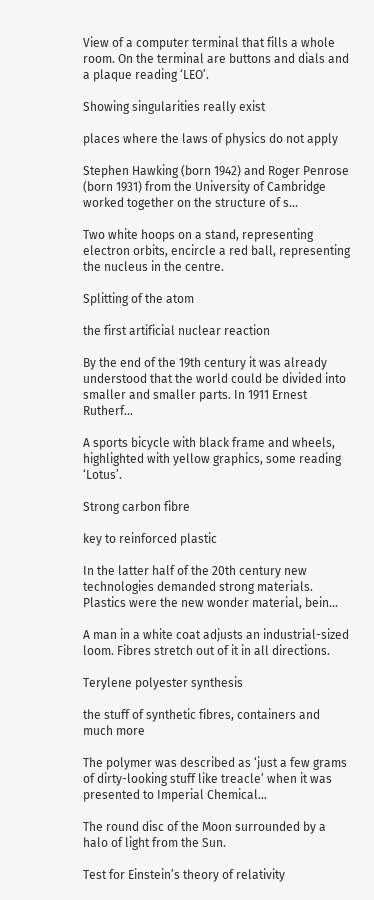View of a computer terminal that fills a whole room. On the terminal are buttons and dials and a plaque reading ‘LEO’.

Showing singularities really exist

places where the laws of physics do not apply

Stephen Hawking (born 1942) and Roger Penrose (born 1931) from the University of Cambridge worked together on the structure of s...

Two white hoops on a stand, representing electron orbits, encircle a red ball, representing the nucleus in the centre.

Splitting of the atom

the first artificial nuclear reaction

By the end of the 19th century it was already understood that the world could be divided into smaller and smaller parts. In 1911 Ernest Rutherf...

A sports bicycle with black frame and wheels, highlighted with yellow graphics, some reading ‘Lotus’.

Strong carbon fibre

key to reinforced plastic

In the latter half of the 20th century new technologies demanded strong materials. Plastics were the new wonder material, bein...

A man in a white coat adjusts an industrial-sized loom. Fibres stretch out of it in all directions.

Terylene polyester synthesis

the stuff of synthetic fibres, containers and much more

The polymer was described as ‘just a few grams of dirty-looking stuff like treacle’ when it was presented to Imperial Chemical...

The round disc of the Moon surrounded by a halo of light from the Sun.

Test for Einstein’s theory of relativity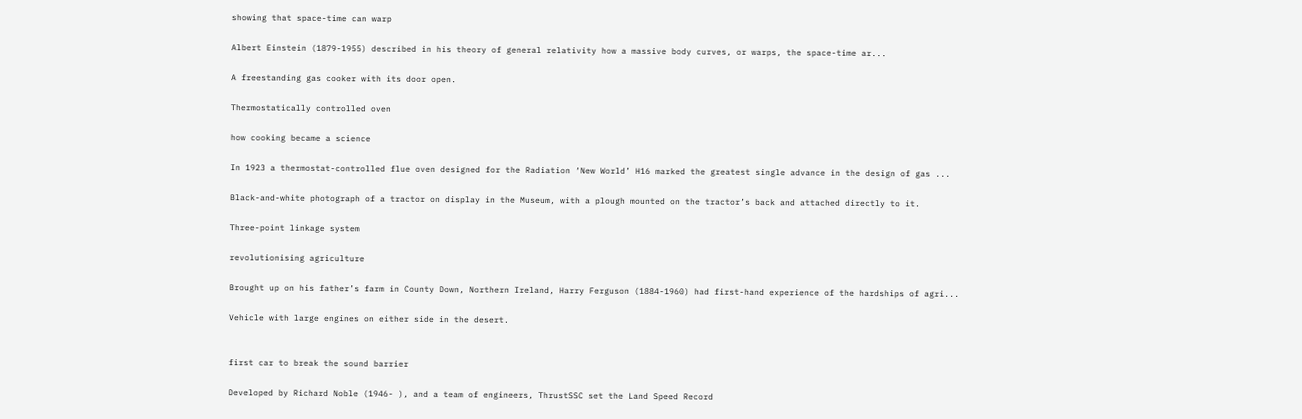showing that space-time can warp

Albert Einstein (1879-1955) described in his theory of general relativity how a massive body curves, or warps, the space-time ar...

A freestanding gas cooker with its door open.

Thermostatically controlled oven

how cooking became a science

In 1923 a thermostat-controlled flue oven designed for the Radiation ‘New World’ H16 marked the greatest single advance in the design of gas ...

Black-and-white photograph of a tractor on display in the Museum, with a plough mounted on the tractor’s back and attached directly to it.

Three-point linkage system

revolutionising agriculture

Brought up on his father’s farm in County Down, Northern Ireland, Harry Ferguson (1884-1960) had first-hand experience of the hardships of agri...

Vehicle with large engines on either side in the desert.


first car to break the sound barrier

Developed by Richard Noble (1946- ), and a team of engineers, ThrustSSC set the Land Speed Record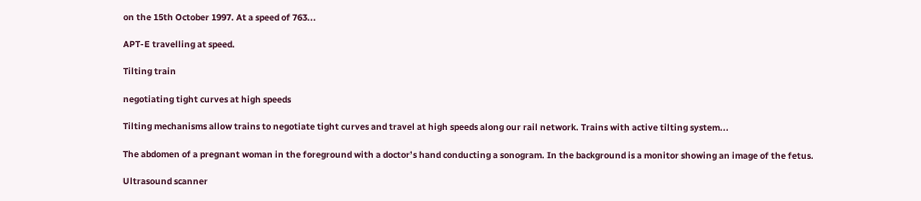on the 15th October 1997. At a speed of 763...

APT-E travelling at speed.

Tilting train

negotiating tight curves at high speeds

Tilting mechanisms allow trains to negotiate tight curves and travel at high speeds along our rail network. Trains with active tilting system...

The abdomen of a pregnant woman in the foreground with a doctor’s hand conducting a sonogram. In the background is a monitor showing an image of the fetus.

Ultrasound scanner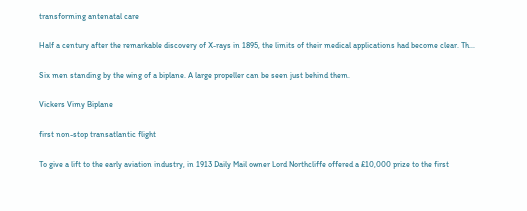transforming antenatal care

Half a century after the remarkable discovery of X-rays in 1895, the limits of their medical applications had become clear. Th...

Six men standing by the wing of a biplane. A large propeller can be seen just behind them.

Vickers Vimy Biplane

first non-stop transatlantic flight

To give a lift to the early aviation industry, in 1913 Daily Mail owner Lord Northcliffe offered a £10,000 prize to the first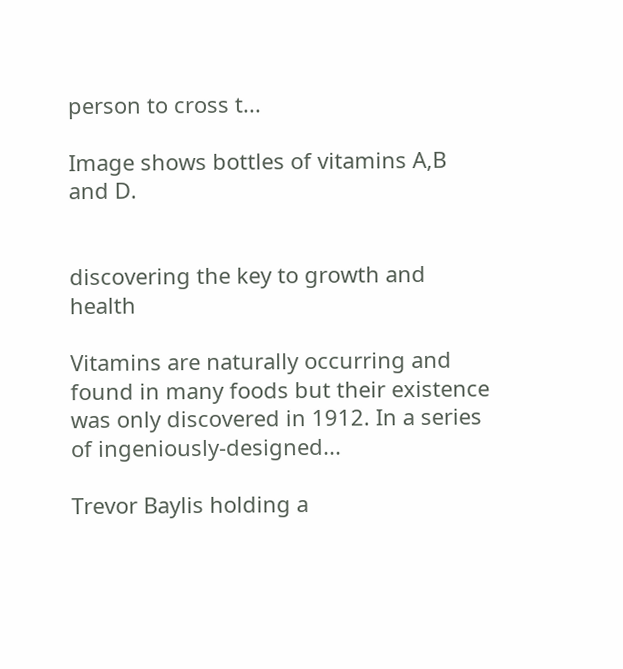person to cross t...

Image shows bottles of vitamins A,B and D.


discovering the key to growth and health

Vitamins are naturally occurring and found in many foods but their existence was only discovered in 1912. In a series of ingeniously-designed...

Trevor Baylis holding a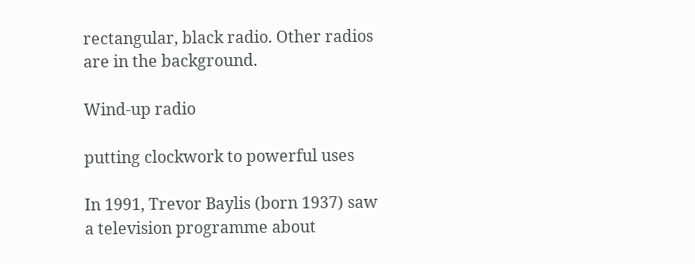rectangular, black radio. Other radios are in the background.

Wind-up radio

putting clockwork to powerful uses

In 1991, Trevor Baylis (born 1937) saw a television programme about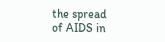the spread of AIDS in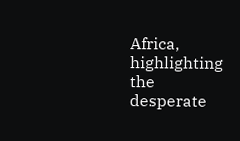Africa, highlighting the desperate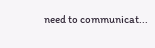need to communicat...